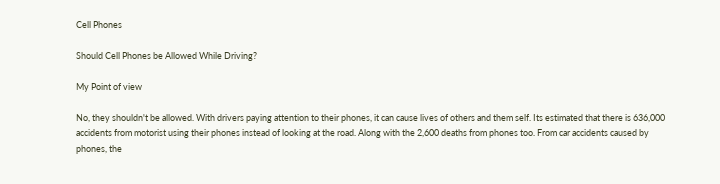Cell Phones

Should Cell Phones be Allowed While Driving?

My Point of view

No, they shouldn't be allowed. With drivers paying attention to their phones, it can cause lives of others and them self. Its estimated that there is 636,000 accidents from motorist using their phones instead of looking at the road. Along with the 2,600 deaths from phones too. From car accidents caused by phones, the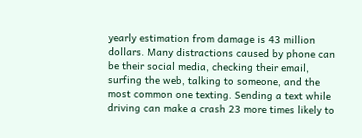yearly estimation from damage is 43 million dollars. Many distractions caused by phone can be their social media, checking their email, surfing the web, talking to someone, and the most common one texting. Sending a text while driving can make a crash 23 more times likely to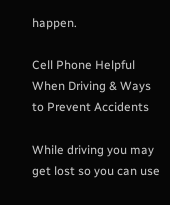happen.

Cell Phone Helpful When Driving & Ways to Prevent Accidents

While driving you may get lost so you can use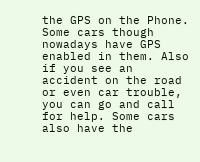the GPS on the Phone. Some cars though nowadays have GPS enabled in them. Also if you see an accident on the road or even car trouble, you can go and call for help. Some cars also have the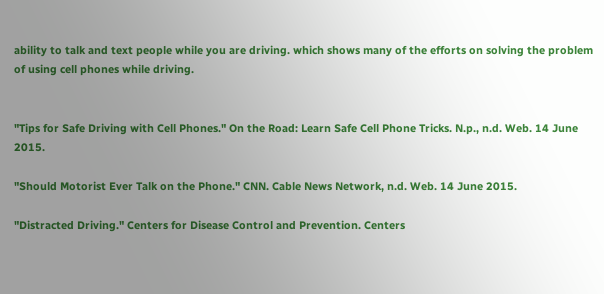ability to talk and text people while you are driving. which shows many of the efforts on solving the problem of using cell phones while driving.


"Tips for Safe Driving with Cell Phones." On the Road: Learn Safe Cell Phone Tricks. N.p., n.d. Web. 14 June 2015.

"Should Motorist Ever Talk on the Phone." CNN. Cable News Network, n.d. Web. 14 June 2015.

"Distracted Driving." Centers for Disease Control and Prevention. Centers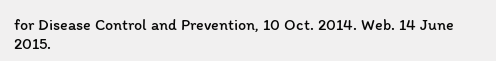for Disease Control and Prevention, 10 Oct. 2014. Web. 14 June 2015.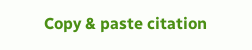Copy & paste citation